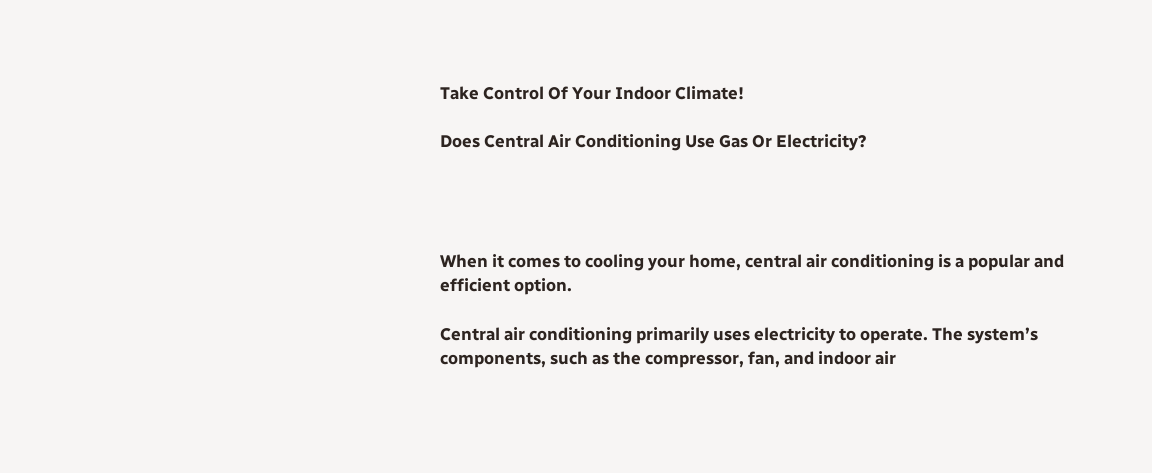Take Control Of Your Indoor Climate!

Does Central Air Conditioning Use Gas Or Electricity?




When it comes to cooling your home, central air conditioning is a popular and efficient option.

Central air conditioning primarily uses electricity to operate. The system’s components, such as the compressor, fan, and indoor air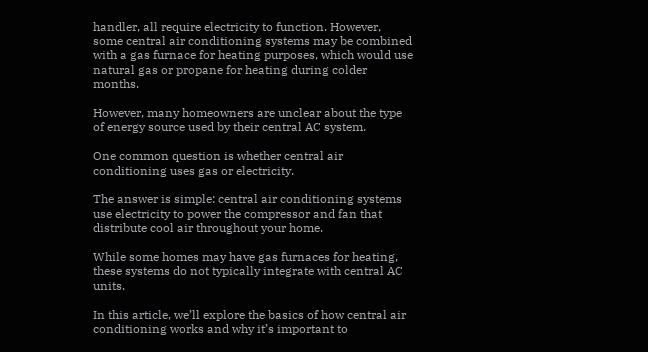handler, all require electricity to function. However, some central air conditioning systems may be combined with a gas furnace for heating purposes, which would use natural gas or propane for heating during colder months.

However, many homeowners are unclear about the type of energy source used by their central AC system.

One common question is whether central air conditioning uses gas or electricity.

The answer is simple: central air conditioning systems use electricity to power the compressor and fan that distribute cool air throughout your home.

While some homes may have gas furnaces for heating, these systems do not typically integrate with central AC units.

In this article, we’ll explore the basics of how central air conditioning works and why it’s important to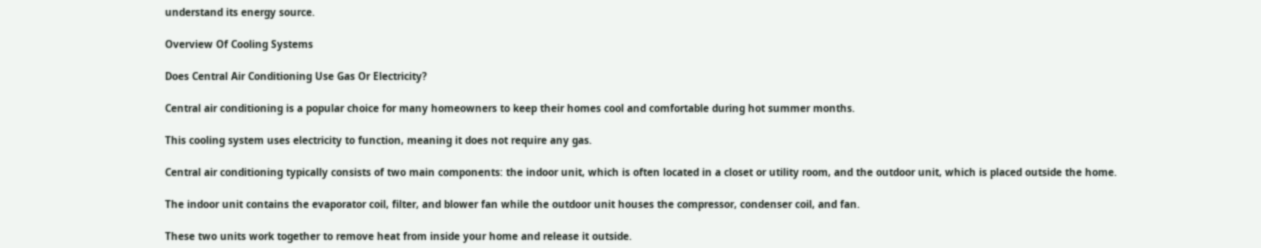understand its energy source.

Overview Of Cooling Systems

Does Central Air Conditioning Use Gas Or Electricity?

Central air conditioning is a popular choice for many homeowners to keep their homes cool and comfortable during hot summer months.

This cooling system uses electricity to function, meaning it does not require any gas.

Central air conditioning typically consists of two main components: the indoor unit, which is often located in a closet or utility room, and the outdoor unit, which is placed outside the home.

The indoor unit contains the evaporator coil, filter, and blower fan while the outdoor unit houses the compressor, condenser coil, and fan.

These two units work together to remove heat from inside your home and release it outside.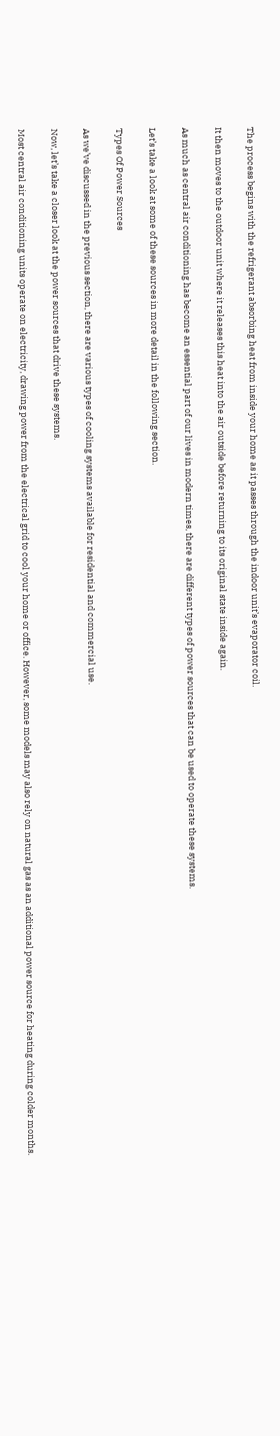The process begins with the refrigerant absorbing heat from inside your home as it passes through the indoor unit’s evaporator coil.

It then moves to the outdoor unit where it releases this heat into the air outside before returning to its original state inside again.

As much as central air conditioning has become an essential part of our lives in modern times, there are different types of power sources that can be used to operate these systems.

Let’s take a look at some of these sources in more detail in the following section.

Types Of Power Sources

As we’ve discussed in the previous section, there are various types of cooling systems available for residential and commercial use.

Now, let’s take a closer look at the power sources that drive these systems.

Most central air conditioning units operate on electricity, drawing power from the electrical grid to cool your home or office. However, some models may also rely on natural gas as an additional power source for heating during colder months.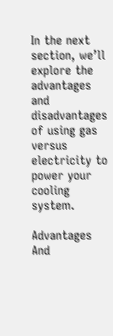In the next section, we’ll explore the advantages and disadvantages of using gas versus electricity to power your cooling system.

Advantages And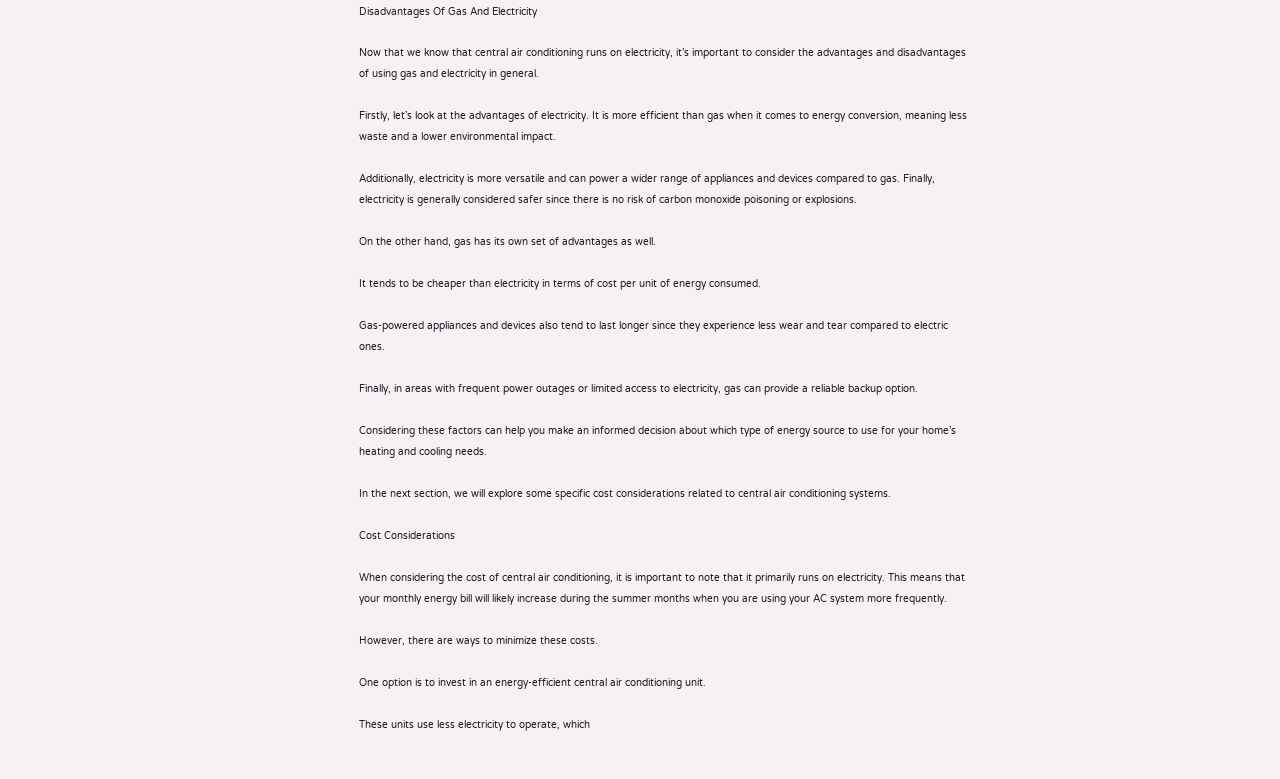Disadvantages Of Gas And Electricity

Now that we know that central air conditioning runs on electricity, it’s important to consider the advantages and disadvantages of using gas and electricity in general.

Firstly, let’s look at the advantages of electricity. It is more efficient than gas when it comes to energy conversion, meaning less waste and a lower environmental impact.

Additionally, electricity is more versatile and can power a wider range of appliances and devices compared to gas. Finally, electricity is generally considered safer since there is no risk of carbon monoxide poisoning or explosions.

On the other hand, gas has its own set of advantages as well.

It tends to be cheaper than electricity in terms of cost per unit of energy consumed.

Gas-powered appliances and devices also tend to last longer since they experience less wear and tear compared to electric ones.

Finally, in areas with frequent power outages or limited access to electricity, gas can provide a reliable backup option.

Considering these factors can help you make an informed decision about which type of energy source to use for your home’s heating and cooling needs.

In the next section, we will explore some specific cost considerations related to central air conditioning systems.

Cost Considerations

When considering the cost of central air conditioning, it is important to note that it primarily runs on electricity. This means that your monthly energy bill will likely increase during the summer months when you are using your AC system more frequently.

However, there are ways to minimize these costs.

One option is to invest in an energy-efficient central air conditioning unit.

These units use less electricity to operate, which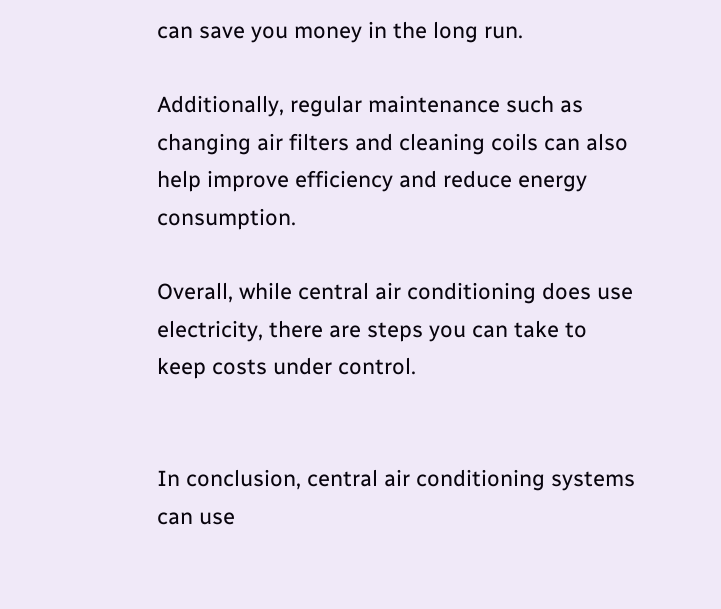can save you money in the long run.

Additionally, regular maintenance such as changing air filters and cleaning coils can also help improve efficiency and reduce energy consumption.

Overall, while central air conditioning does use electricity, there are steps you can take to keep costs under control.


In conclusion, central air conditioning systems can use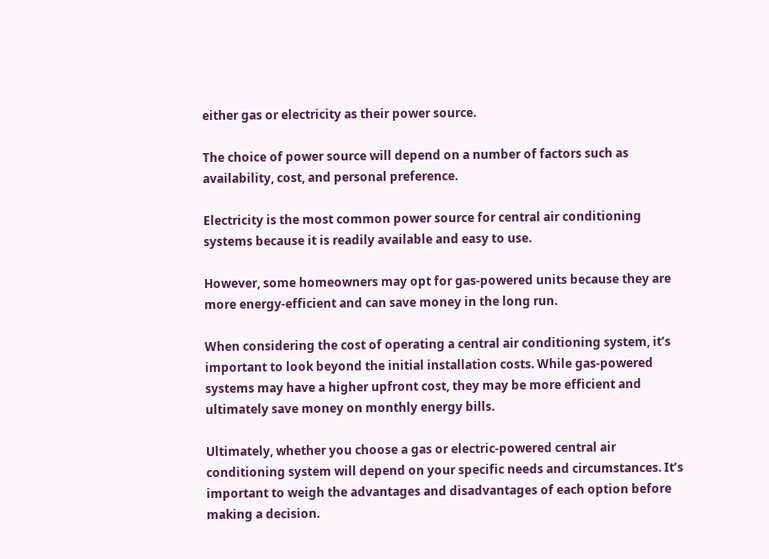either gas or electricity as their power source.

The choice of power source will depend on a number of factors such as availability, cost, and personal preference.

Electricity is the most common power source for central air conditioning systems because it is readily available and easy to use.

However, some homeowners may opt for gas-powered units because they are more energy-efficient and can save money in the long run.

When considering the cost of operating a central air conditioning system, it’s important to look beyond the initial installation costs. While gas-powered systems may have a higher upfront cost, they may be more efficient and ultimately save money on monthly energy bills.

Ultimately, whether you choose a gas or electric-powered central air conditioning system will depend on your specific needs and circumstances. It’s important to weigh the advantages and disadvantages of each option before making a decision.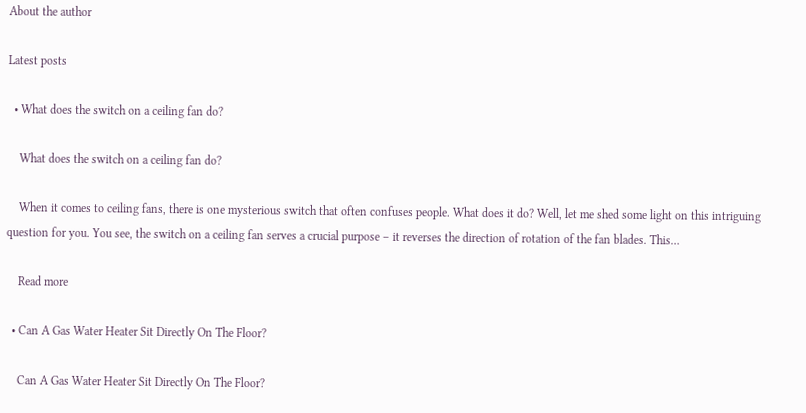About the author

Latest posts

  • What does the switch on a ceiling fan do?

    What does the switch on a ceiling fan do?

    When it comes to ceiling fans, there is one mysterious switch that often confuses people. What does it do? Well, let me shed some light on this intriguing question for you. You see, the switch on a ceiling fan serves a crucial purpose – it reverses the direction of rotation of the fan blades. This…

    Read more

  • Can A Gas Water Heater Sit Directly On The Floor?

    Can A Gas Water Heater Sit Directly On The Floor?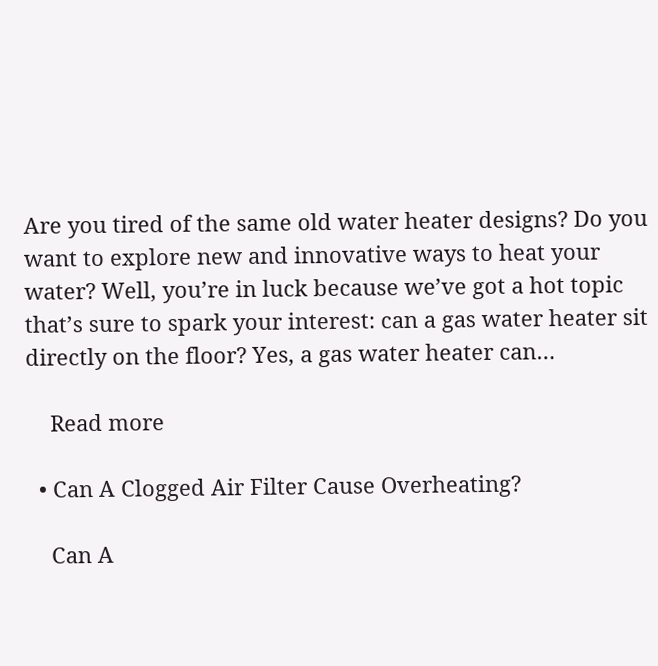Are you tired of the same old water heater designs? Do you want to explore new and innovative ways to heat your water? Well, you’re in luck because we’ve got a hot topic that’s sure to spark your interest: can a gas water heater sit directly on the floor? Yes, a gas water heater can…

    Read more

  • Can A Clogged Air Filter Cause Overheating?

    Can A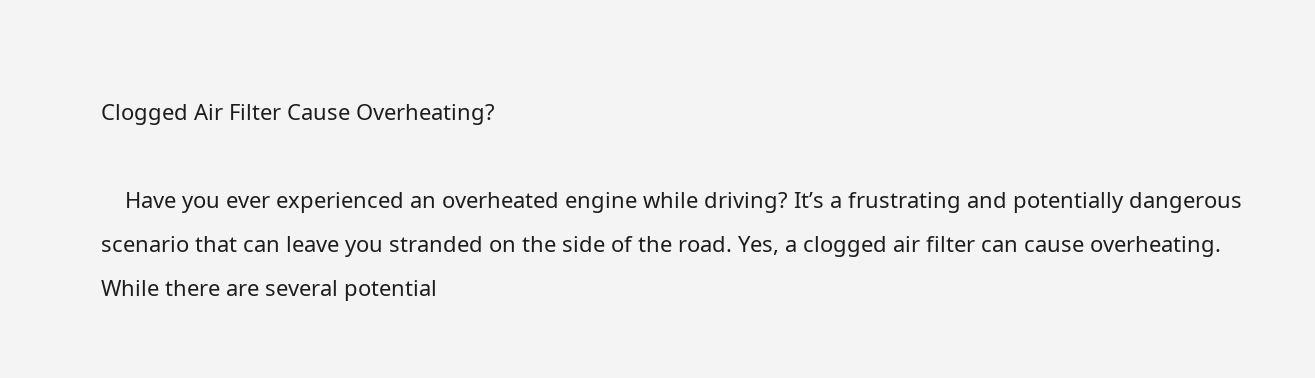Clogged Air Filter Cause Overheating?

    Have you ever experienced an overheated engine while driving? It’s a frustrating and potentially dangerous scenario that can leave you stranded on the side of the road. Yes, a clogged air filter can cause overheating. While there are several potential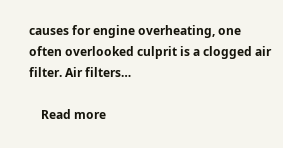causes for engine overheating, one often overlooked culprit is a clogged air filter. Air filters…

    Read more